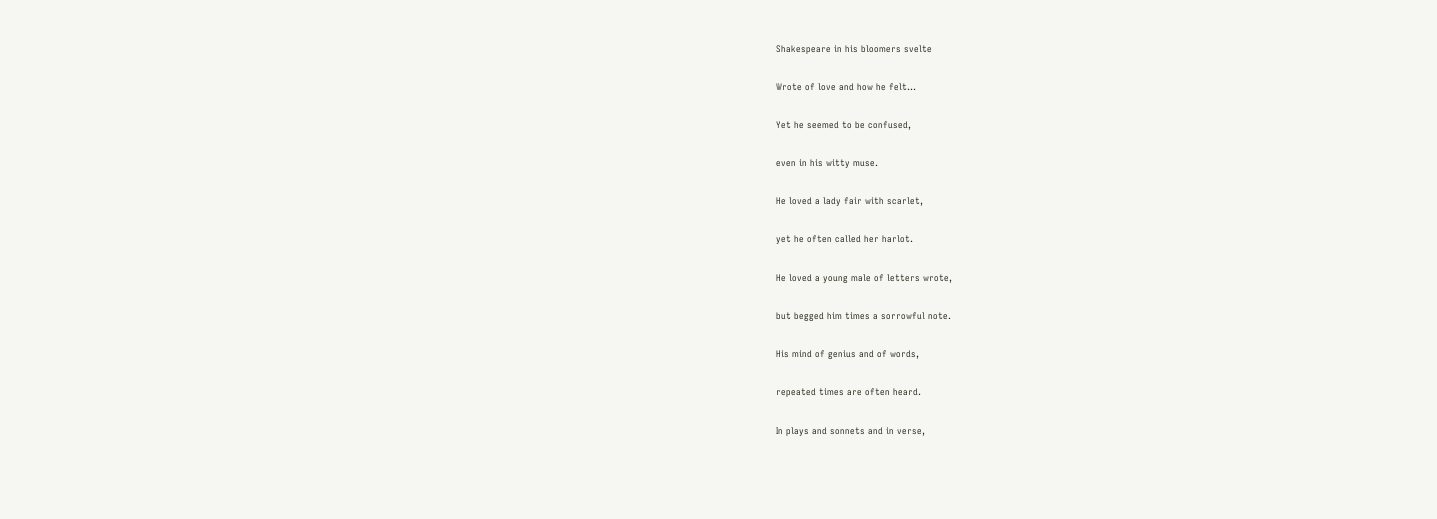Shakespeare in his bloomers svelte

Wrote of love and how he felt…

Yet he seemed to be confused,

even in his witty muse.

He loved a lady fair with scarlet,

yet he often called her harlot.

He loved a young male of letters wrote,

but begged him times a sorrowful note.

His mind of genius and of words,

repeated times are often heard.

In plays and sonnets and in verse,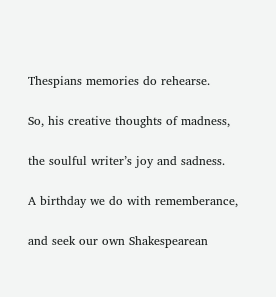Thespians memories do rehearse.

So, his creative thoughts of madness,

the soulful writer’s joy and sadness.

A birthday we do with rememberance,

and seek our own Shakespearean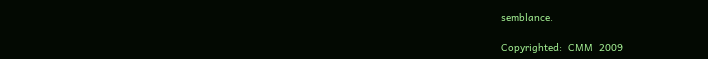semblance.

Copyrighted:  CMM  2009